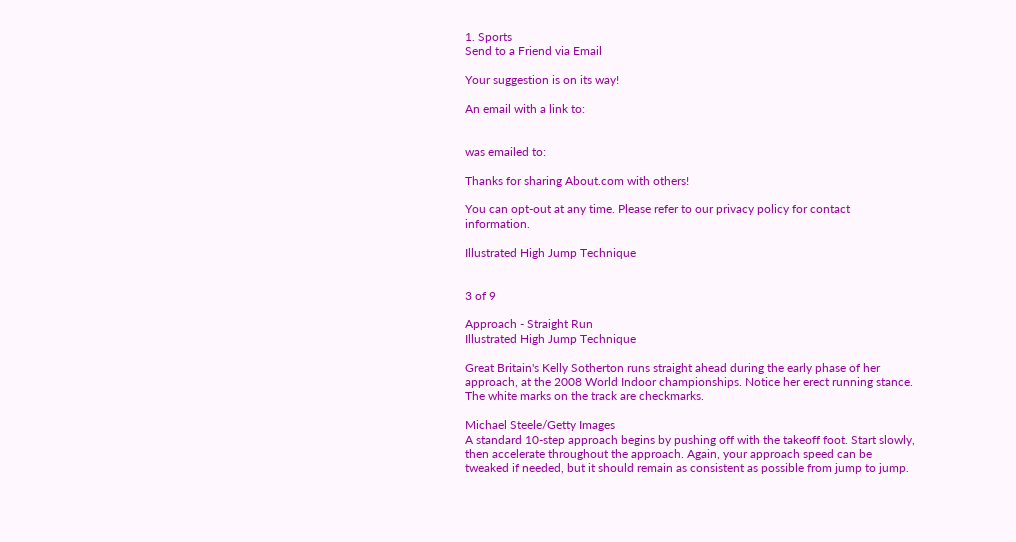1. Sports
Send to a Friend via Email

Your suggestion is on its way!

An email with a link to:


was emailed to:

Thanks for sharing About.com with others!

You can opt-out at any time. Please refer to our privacy policy for contact information.

Illustrated High Jump Technique


3 of 9

Approach - Straight Run
Illustrated High Jump Technique

Great Britain's Kelly Sotherton runs straight ahead during the early phase of her approach, at the 2008 World Indoor championships. Notice her erect running stance. The white marks on the track are checkmarks.

Michael Steele/Getty Images
A standard 10-step approach begins by pushing off with the takeoff foot. Start slowly, then accelerate throughout the approach. Again, your approach speed can be tweaked if needed, but it should remain as consistent as possible from jump to jump.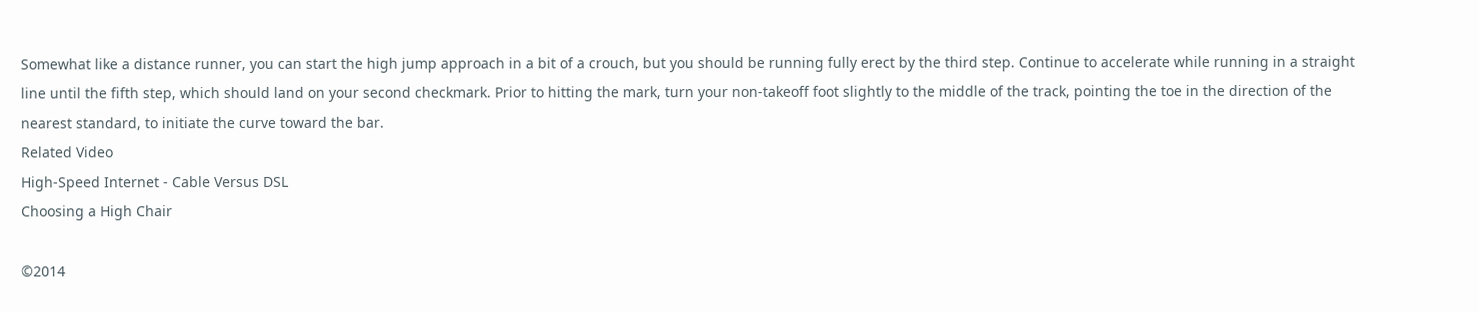Somewhat like a distance runner, you can start the high jump approach in a bit of a crouch, but you should be running fully erect by the third step. Continue to accelerate while running in a straight line until the fifth step, which should land on your second checkmark. Prior to hitting the mark, turn your non-takeoff foot slightly to the middle of the track, pointing the toe in the direction of the nearest standard, to initiate the curve toward the bar.
Related Video
High-Speed Internet - Cable Versus DSL
Choosing a High Chair

©2014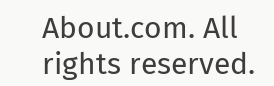About.com. All rights reserved.